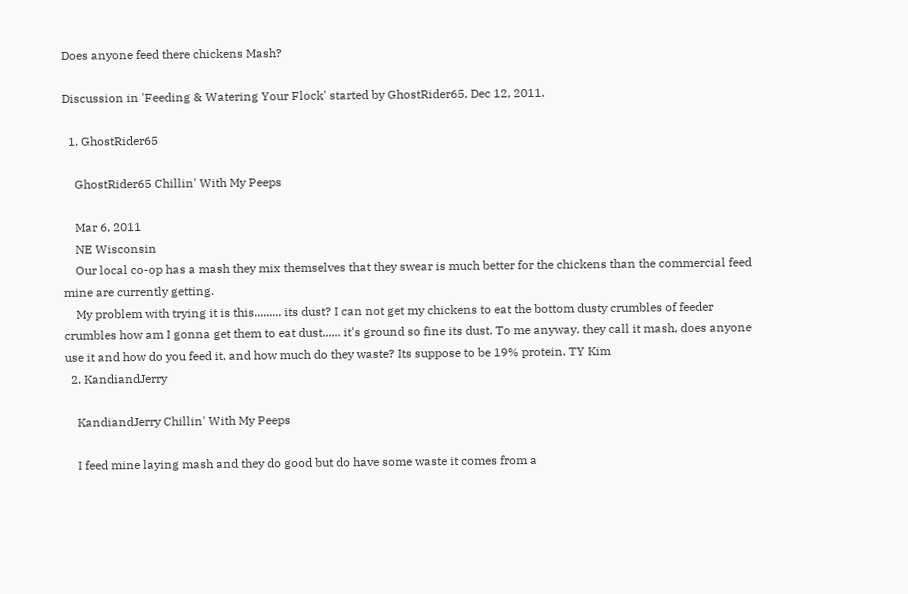Does anyone feed there chickens Mash?

Discussion in 'Feeding & Watering Your Flock' started by GhostRider65, Dec 12, 2011.

  1. GhostRider65

    GhostRider65 Chillin' With My Peeps

    Mar 6, 2011
    NE Wisconsin
    Our local co-op has a mash they mix themselves that they swear is much better for the chickens than the commercial feed mine are currently getting.
    My problem with trying it is this......... its dust? I can not get my chickens to eat the bottom dusty crumbles of feeder crumbles how am I gonna get them to eat dust...... it's ground so fine its dust. To me anyway. they call it mash, does anyone use it and how do you feed it, and how much do they waste? Its suppose to be 19% protein. TY Kim
  2. KandiandJerry

    KandiandJerry Chillin' With My Peeps

    I feed mine laying mash and they do good but do have some waste it comes from a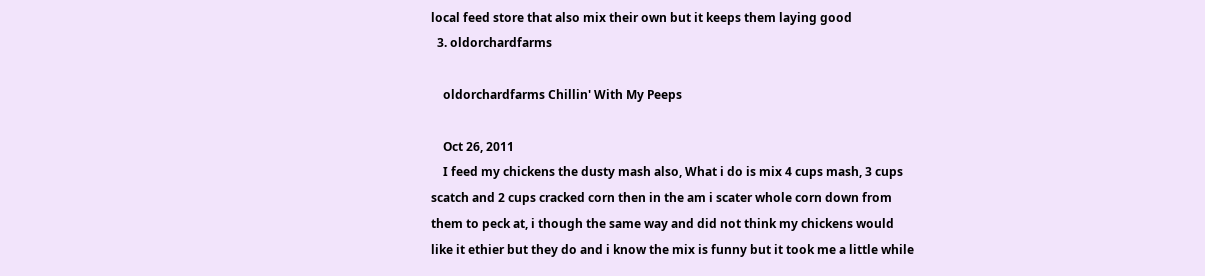local feed store that also mix their own but it keeps them laying good
  3. oldorchardfarms

    oldorchardfarms Chillin' With My Peeps

    Oct 26, 2011
    I feed my chickens the dusty mash also, What i do is mix 4 cups mash, 3 cups scatch and 2 cups cracked corn then in the am i scater whole corn down from them to peck at, i though the same way and did not think my chickens would like it ethier but they do and i know the mix is funny but it took me a little while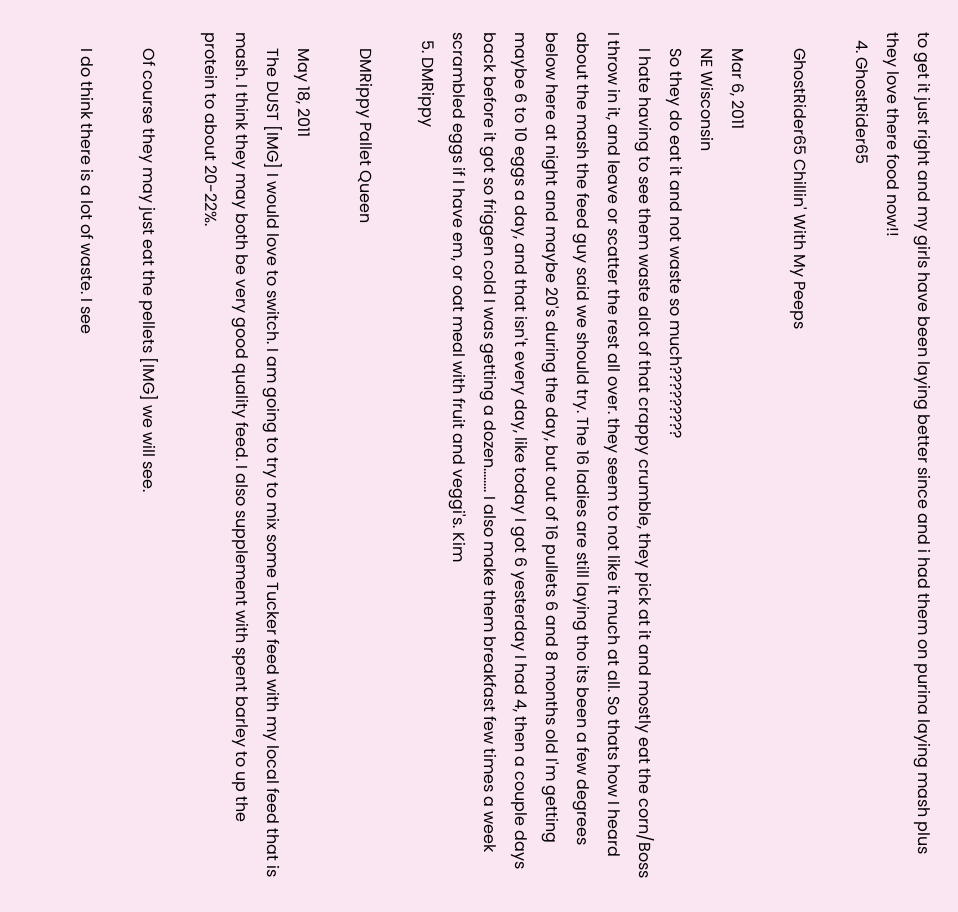to get it just right and my girls have been laying better since and i had them on purina laying mash plus they love there food now!!
  4. GhostRider65

    GhostRider65 Chillin' With My Peeps

    Mar 6, 2011
    NE Wisconsin
    So they do eat it and not waste so much?????????
    I hate having to see them waste alot of that crappy crumble, they pick at it and mostly eat the corn/Boss I throw in it, and leave or scatter the rest all over. they seem to not like it much at all. So thats how I heard about the mash the feed guy said we should try. The 16 ladies are still laying tho its been a few degrees below here at night and maybe 20's during the day, but out of 16 pullets 6 and 8 months old I'm getting maybe 6 to 10 eggs a day, and that isn't every day, like today I got 6 yesterday I had 4, then a couple days back before it got so friggen cold I was getting a dozen........ I also make them breakfast few times a week scrambled eggs if I have em, or oat meal with fruit and veggi's. Kim
  5. DMRippy

    DMRippy Pallet Queen

    May 18, 2011
    The DUST [IMG] I would love to switch. I am going to try to mix some Tucker feed with my local feed that is mash. I think they may both be very good quality feed. I also supplement with spent barley to up the protein to about 20-22%.

    Of course they may just eat the pellets [IMG] we will see.

    I do think there is a lot of waste. I see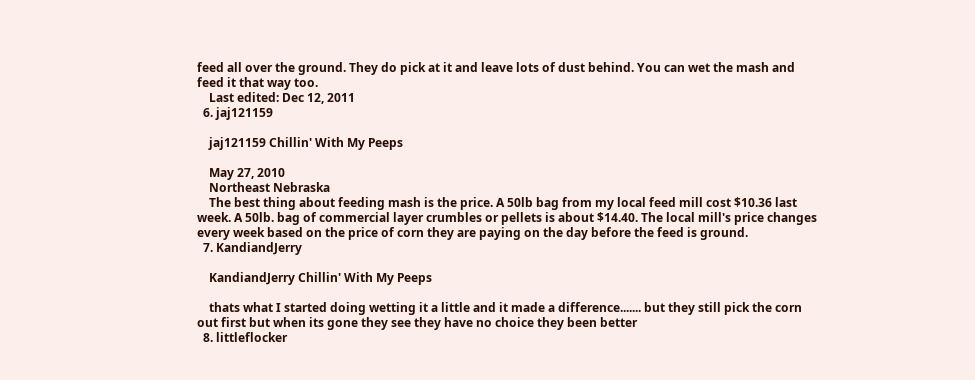feed all over the ground. They do pick at it and leave lots of dust behind. You can wet the mash and feed it that way too.
    Last edited: Dec 12, 2011
  6. jaj121159

    jaj121159 Chillin' With My Peeps

    May 27, 2010
    Northeast Nebraska
    The best thing about feeding mash is the price. A 50lb bag from my local feed mill cost $10.36 last week. A 50lb. bag of commercial layer crumbles or pellets is about $14.40. The local mill's price changes every week based on the price of corn they are paying on the day before the feed is ground.
  7. KandiandJerry

    KandiandJerry Chillin' With My Peeps

    thats what I started doing wetting it a little and it made a difference....... but they still pick the corn out first but when its gone they see they have no choice they been better
  8. littleflocker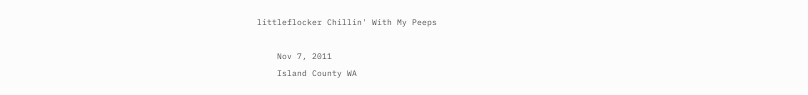littleflocker Chillin' With My Peeps

    Nov 7, 2011
    Island County WA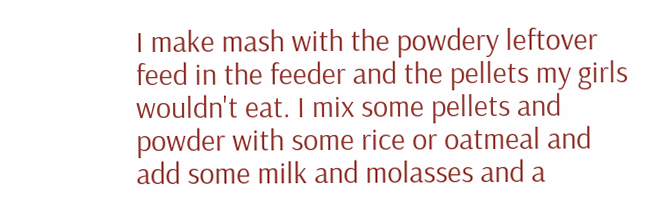I make mash with the powdery leftover feed in the feeder and the pellets my girls wouldn't eat. I mix some pellets and powder with some rice or oatmeal and add some milk and molasses and a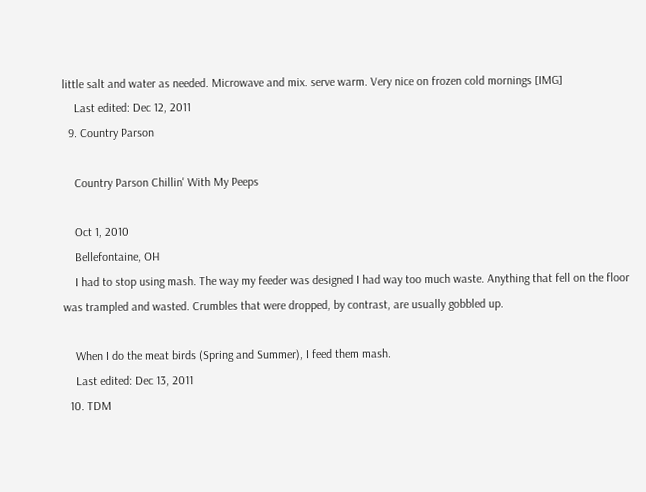little salt and water as needed. Microwave and mix. serve warm. Very nice on frozen cold mornings [IMG]
    Last edited: Dec 12, 2011
  9. Country Parson

    Country Parson Chillin' With My Peeps

    Oct 1, 2010
    Bellefontaine, OH
    I had to stop using mash. The way my feeder was designed I had way too much waste. Anything that fell on the floor was trampled and wasted. Crumbles that were dropped, by contrast, are usually gobbled up.

    When I do the meat birds (Spring and Summer), I feed them mash.
    Last edited: Dec 13, 2011
  10. TDM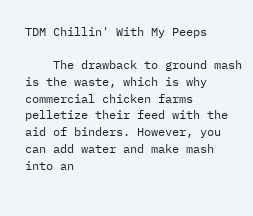TDM Chillin' With My Peeps

    The drawback to ground mash is the waste, which is why commercial chicken farms pelletize their feed with the aid of binders. However, you can add water and make mash into an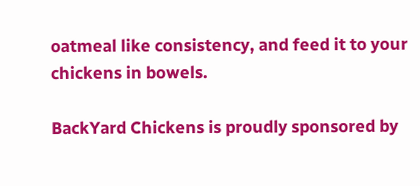oatmeal like consistency, and feed it to your chickens in bowels.

BackYard Chickens is proudly sponsored by